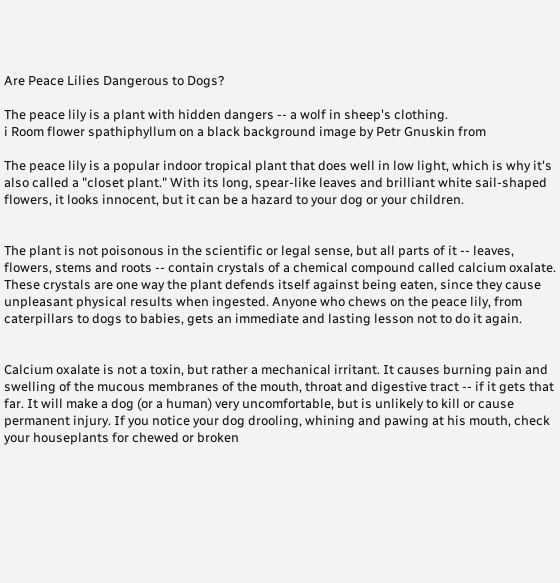Are Peace Lilies Dangerous to Dogs?

The peace lily is a plant with hidden dangers -- a wolf in sheep's clothing.
i Room flower spathiphyllum on a black background image by Petr Gnuskin from

The peace lily is a popular indoor tropical plant that does well in low light, which is why it's also called a "closet plant." With its long, spear-like leaves and brilliant white sail-shaped flowers, it looks innocent, but it can be a hazard to your dog or your children.


The plant is not poisonous in the scientific or legal sense, but all parts of it -- leaves, flowers, stems and roots -- contain crystals of a chemical compound called calcium oxalate. These crystals are one way the plant defends itself against being eaten, since they cause unpleasant physical results when ingested. Anyone who chews on the peace lily, from caterpillars to dogs to babies, gets an immediate and lasting lesson not to do it again.


Calcium oxalate is not a toxin, but rather a mechanical irritant. It causes burning pain and swelling of the mucous membranes of the mouth, throat and digestive tract -- if it gets that far. It will make a dog (or a human) very uncomfortable, but is unlikely to kill or cause permanent injury. If you notice your dog drooling, whining and pawing at his mouth, check your houseplants for chewed or broken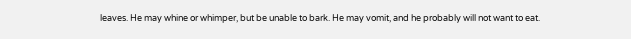leaves. He may whine or whimper, but be unable to bark. He may vomit, and he probably will not want to eat.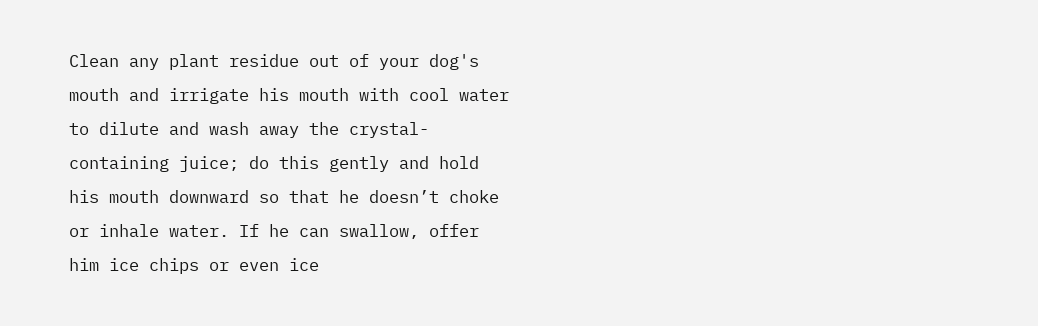Clean any plant residue out of your dog's mouth and irrigate his mouth with cool water to dilute and wash away the crystal-containing juice; do this gently and hold his mouth downward so that he doesn’t choke or inhale water. If he can swallow, offer him ice chips or even ice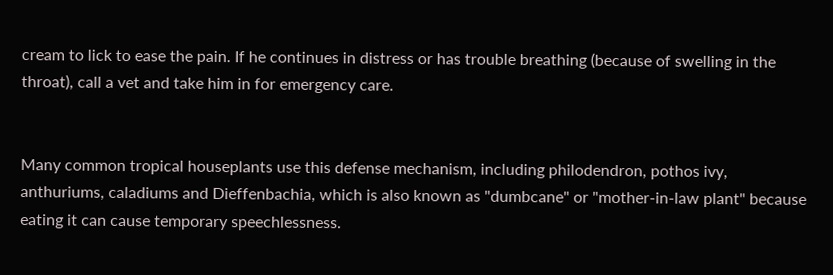cream to lick to ease the pain. If he continues in distress or has trouble breathing (because of swelling in the throat), call a vet and take him in for emergency care.


Many common tropical houseplants use this defense mechanism, including philodendron, pothos ivy, anthuriums, caladiums and Dieffenbachia, which is also known as "dumbcane" or "mother-in-law plant" because eating it can cause temporary speechlessness.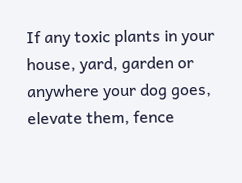If any toxic plants in your house, yard, garden or anywhere your dog goes, elevate them, fence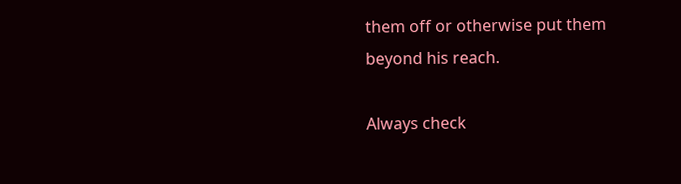them off or otherwise put them beyond his reach.

Always check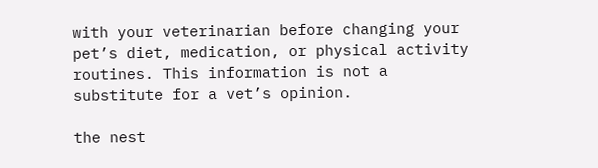with your veterinarian before changing your pet’s diet, medication, or physical activity routines. This information is not a substitute for a vet’s opinion.

the nest